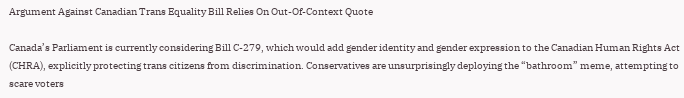Argument Against Canadian Trans Equality Bill Relies On Out-Of-Context Quote

Canada’s Parliament is currently considering Bill C-279, which would add gender identity and gender expression to the Canadian Human Rights Act (CHRA), explicitly protecting trans citizens from discrimination. Conservatives are unsurprisingly deploying the “bathroom” meme, attempting to scare voters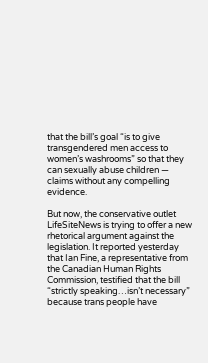that the bill’s goal “is to give transgendered men access to women’s washrooms” so that they can sexually abuse children — claims without any compelling evidence.

But now, the conservative outlet LifeSiteNews is trying to offer a new rhetorical argument against the legislation. It reported yesterday that Ian Fine, a representative from the Canadian Human Rights Commission, testified that the bill “strictly speaking…isn’t necessary” because trans people have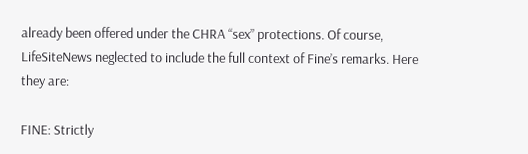already been offered under the CHRA “sex” protections. Of course, LifeSiteNews neglected to include the full context of Fine’s remarks. Here they are:

FINE: Strictly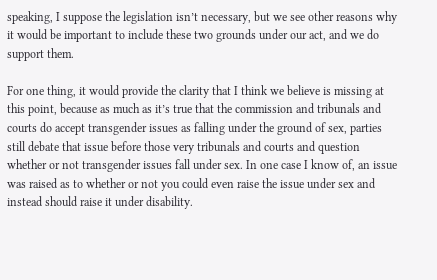speaking, I suppose the legislation isn’t necessary, but we see other reasons why it would be important to include these two grounds under our act, and we do support them.

For one thing, it would provide the clarity that I think we believe is missing at this point, because as much as it’s true that the commission and tribunals and courts do accept transgender issues as falling under the ground of sex, parties still debate that issue before those very tribunals and courts and question whether or not transgender issues fall under sex. In one case I know of, an issue was raised as to whether or not you could even raise the issue under sex and instead should raise it under disability.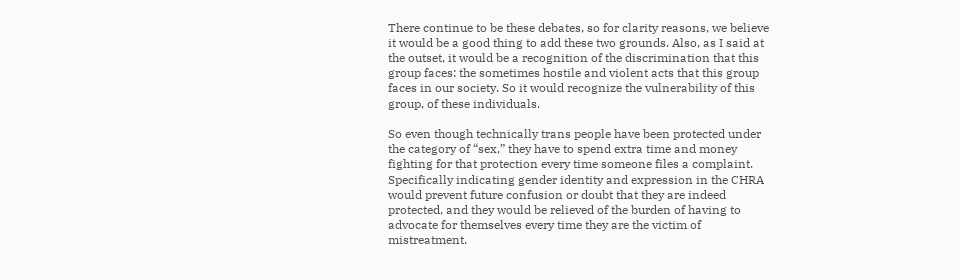There continue to be these debates, so for clarity reasons, we believe it would be a good thing to add these two grounds. Also, as I said at the outset, it would be a recognition of the discrimination that this group faces: the sometimes hostile and violent acts that this group faces in our society. So it would recognize the vulnerability of this group, of these individuals.

So even though technically trans people have been protected under the category of “sex,” they have to spend extra time and money fighting for that protection every time someone files a complaint. Specifically indicating gender identity and expression in the CHRA would prevent future confusion or doubt that they are indeed protected, and they would be relieved of the burden of having to advocate for themselves every time they are the victim of mistreatment.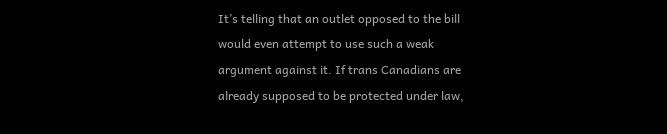It’s telling that an outlet opposed to the bill would even attempt to use such a weak argument against it. If trans Canadians are already supposed to be protected under law,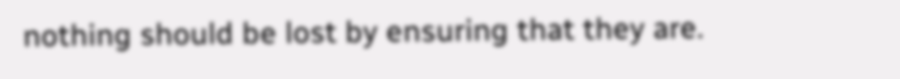nothing should be lost by ensuring that they are.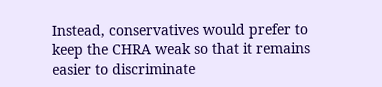Instead, conservatives would prefer to keep the CHRA weak so that it remains easier to discriminate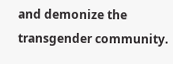and demonize the transgender community.